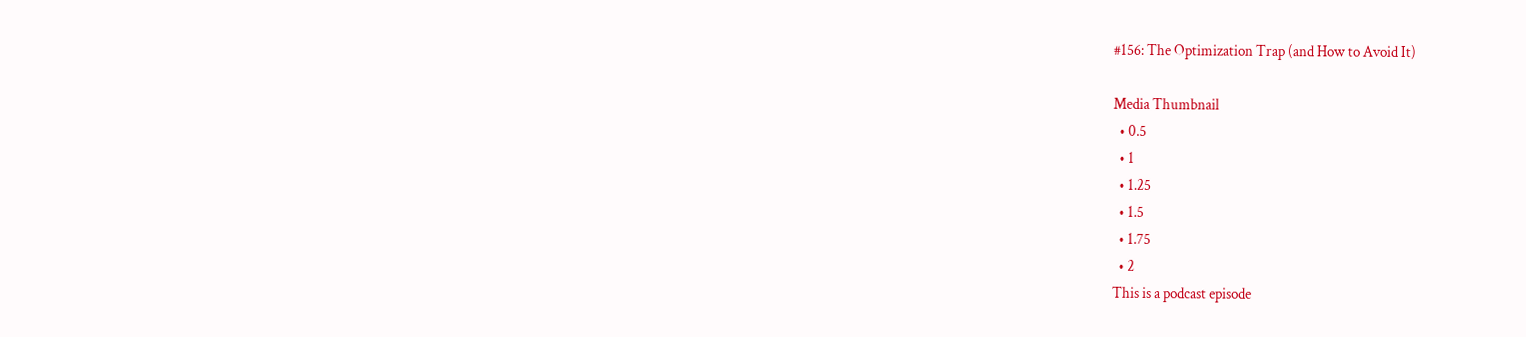#156: The Optimization Trap (and How to Avoid It)

Media Thumbnail
  • 0.5
  • 1
  • 1.25
  • 1.5
  • 1.75
  • 2
This is a podcast episode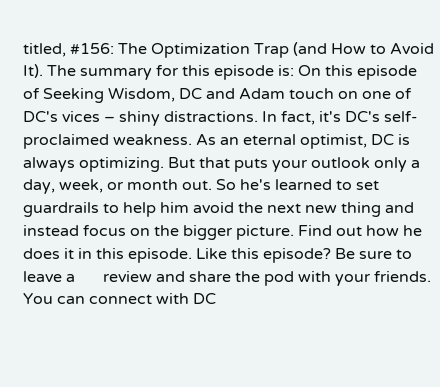titled, #156: The Optimization Trap (and How to Avoid It). The summary for this episode is: On this episode of Seeking Wisdom, DC and Adam touch on one of DC's vices – shiny distractions. In fact, it's DC's self-proclaimed weakness. As an eternal optimist, DC is always optimizing. But that puts your outlook only a day, week, or month out. So he's learned to set guardrails to help him avoid the next new thing and instead focus on the bigger picture. Find out how he does it in this episode. Like this episode? Be sure to leave a       review and share the pod with your friends. You can connect with DC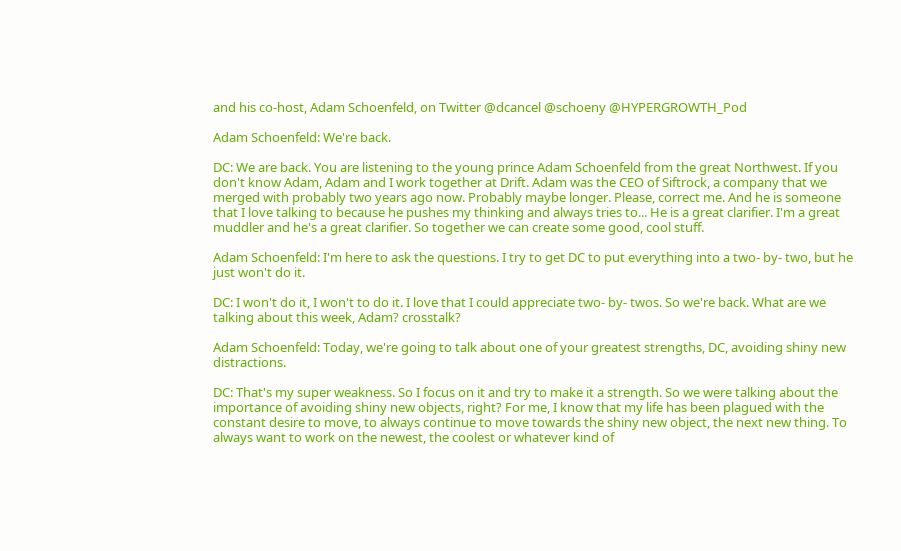and his co-host, Adam Schoenfeld, on Twitter @dcancel @schoeny @HYPERGROWTH_Pod

Adam Schoenfeld: We're back.

DC: We are back. You are listening to the young prince Adam Schoenfeld from the great Northwest. If you don't know Adam, Adam and I work together at Drift. Adam was the CEO of Siftrock, a company that we merged with probably two years ago now. Probably maybe longer. Please, correct me. And he is someone that I love talking to because he pushes my thinking and always tries to... He is a great clarifier. I'm a great muddler and he's a great clarifier. So together we can create some good, cool stuff.

Adam Schoenfeld: I'm here to ask the questions. I try to get DC to put everything into a two- by- two, but he just won't do it.

DC: I won't do it, I won't to do it. I love that I could appreciate two- by- twos. So we're back. What are we talking about this week, Adam? crosstalk?

Adam Schoenfeld: Today, we're going to talk about one of your greatest strengths, DC, avoiding shiny new distractions.

DC: That's my super weakness. So I focus on it and try to make it a strength. So we were talking about the importance of avoiding shiny new objects, right? For me, I know that my life has been plagued with the constant desire to move, to always continue to move towards the shiny new object, the next new thing. To always want to work on the newest, the coolest or whatever kind of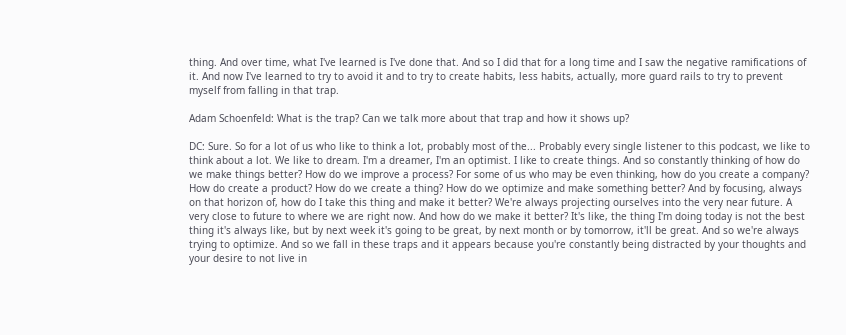thing. And over time, what I've learned is I've done that. And so I did that for a long time and I saw the negative ramifications of it. And now I've learned to try to avoid it and to try to create habits, less habits, actually, more guard rails to try to prevent myself from falling in that trap.

Adam Schoenfeld: What is the trap? Can we talk more about that trap and how it shows up?

DC: Sure. So for a lot of us who like to think a lot, probably most of the... Probably every single listener to this podcast, we like to think about a lot. We like to dream. I'm a dreamer, I'm an optimist. I like to create things. And so constantly thinking of how do we make things better? How do we improve a process? For some of us who may be even thinking, how do you create a company? How do create a product? How do we create a thing? How do we optimize and make something better? And by focusing, always on that horizon of, how do I take this thing and make it better? We're always projecting ourselves into the very near future. A very close to future to where we are right now. And how do we make it better? It's like, the thing I'm doing today is not the best thing it's always like, but by next week it's going to be great, by next month or by tomorrow, it'll be great. And so we're always trying to optimize. And so we fall in these traps and it appears because you're constantly being distracted by your thoughts and your desire to not live in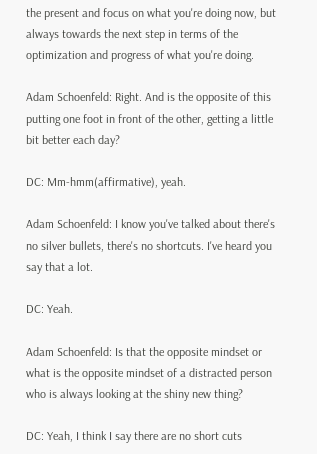the present and focus on what you're doing now, but always towards the next step in terms of the optimization and progress of what you're doing.

Adam Schoenfeld: Right. And is the opposite of this putting one foot in front of the other, getting a little bit better each day?

DC: Mm-hmm(affirmative), yeah.

Adam Schoenfeld: I know you've talked about there's no silver bullets, there's no shortcuts. I've heard you say that a lot.

DC: Yeah.

Adam Schoenfeld: Is that the opposite mindset or what is the opposite mindset of a distracted person who is always looking at the shiny new thing?

DC: Yeah, I think I say there are no short cuts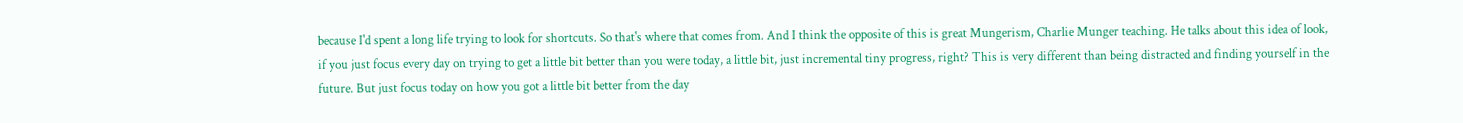because I'd spent a long life trying to look for shortcuts. So that's where that comes from. And I think the opposite of this is great Mungerism, Charlie Munger teaching. He talks about this idea of look, if you just focus every day on trying to get a little bit better than you were today, a little bit, just incremental tiny progress, right? This is very different than being distracted and finding yourself in the future. But just focus today on how you got a little bit better from the day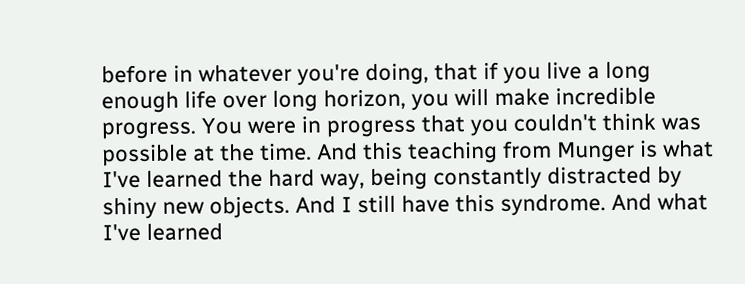before in whatever you're doing, that if you live a long enough life over long horizon, you will make incredible progress. You were in progress that you couldn't think was possible at the time. And this teaching from Munger is what I've learned the hard way, being constantly distracted by shiny new objects. And I still have this syndrome. And what I've learned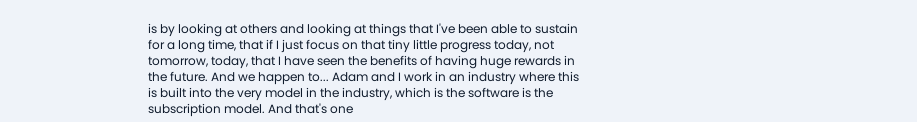is by looking at others and looking at things that I've been able to sustain for a long time, that if I just focus on that tiny little progress today, not tomorrow, today, that I have seen the benefits of having huge rewards in the future. And we happen to... Adam and I work in an industry where this is built into the very model in the industry, which is the software is the subscription model. And that's one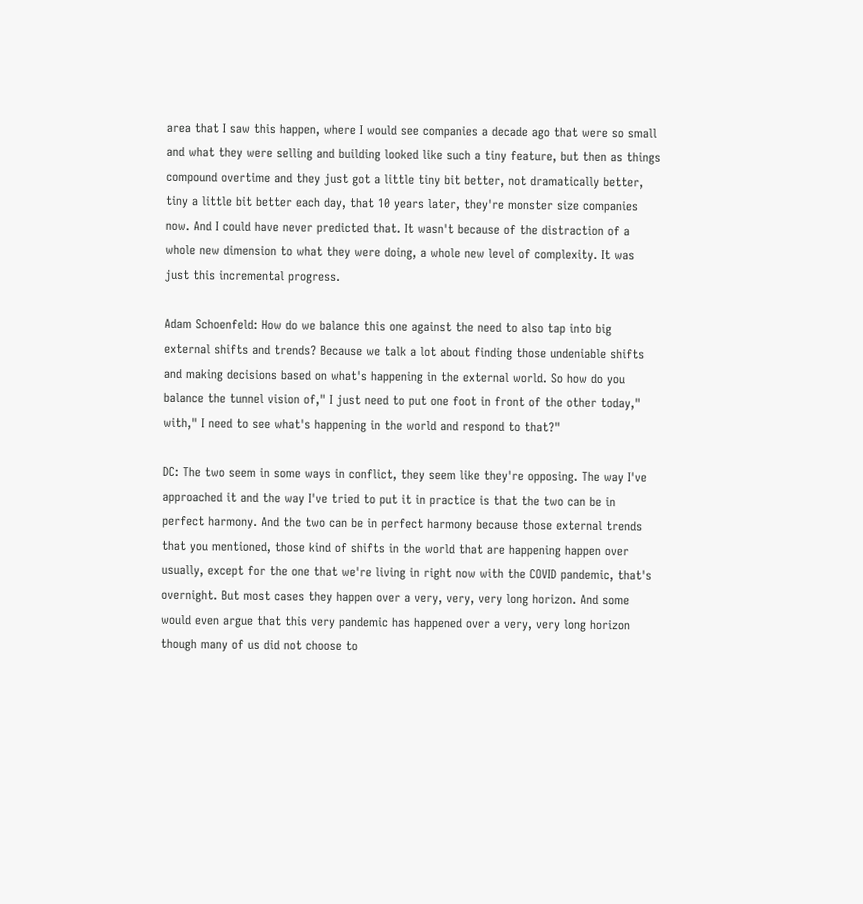area that I saw this happen, where I would see companies a decade ago that were so small and what they were selling and building looked like such a tiny feature, but then as things compound overtime and they just got a little tiny bit better, not dramatically better, tiny a little bit better each day, that 10 years later, they're monster size companies now. And I could have never predicted that. It wasn't because of the distraction of a whole new dimension to what they were doing, a whole new level of complexity. It was just this incremental progress.

Adam Schoenfeld: How do we balance this one against the need to also tap into big external shifts and trends? Because we talk a lot about finding those undeniable shifts and making decisions based on what's happening in the external world. So how do you balance the tunnel vision of," I just need to put one foot in front of the other today," with," I need to see what's happening in the world and respond to that?"

DC: The two seem in some ways in conflict, they seem like they're opposing. The way I've approached it and the way I've tried to put it in practice is that the two can be in perfect harmony. And the two can be in perfect harmony because those external trends that you mentioned, those kind of shifts in the world that are happening happen over usually, except for the one that we're living in right now with the COVID pandemic, that's overnight. But most cases they happen over a very, very, very long horizon. And some would even argue that this very pandemic has happened over a very, very long horizon though many of us did not choose to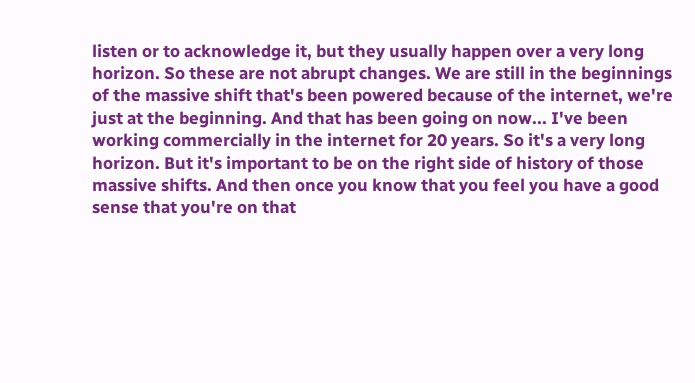listen or to acknowledge it, but they usually happen over a very long horizon. So these are not abrupt changes. We are still in the beginnings of the massive shift that's been powered because of the internet, we're just at the beginning. And that has been going on now... I've been working commercially in the internet for 20 years. So it's a very long horizon. But it's important to be on the right side of history of those massive shifts. And then once you know that you feel you have a good sense that you're on that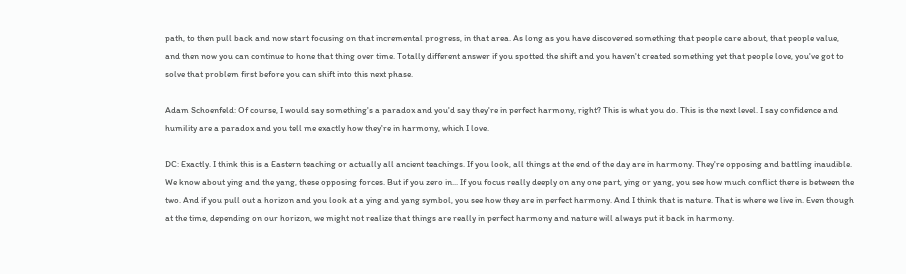path, to then pull back and now start focusing on that incremental progress, in that area. As long as you have discovered something that people care about, that people value, and then now you can continue to hone that thing over time. Totally different answer if you spotted the shift and you haven't created something yet that people love, you've got to solve that problem first before you can shift into this next phase.

Adam Schoenfeld: Of course, I would say something's a paradox and you'd say they're in perfect harmony, right? This is what you do. This is the next level. I say confidence and humility are a paradox and you tell me exactly how they're in harmony, which I love.

DC: Exactly. I think this is a Eastern teaching or actually all ancient teachings. If you look, all things at the end of the day are in harmony. They're opposing and battling inaudible. We know about ying and the yang, these opposing forces. But if you zero in... If you focus really deeply on any one part, ying or yang, you see how much conflict there is between the two. And if you pull out a horizon and you look at a ying and yang symbol, you see how they are in perfect harmony. And I think that is nature. That is where we live in. Even though at the time, depending on our horizon, we might not realize that things are really in perfect harmony and nature will always put it back in harmony.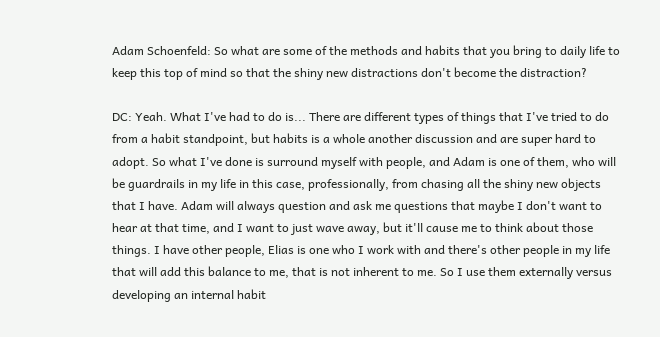Adam Schoenfeld: So what are some of the methods and habits that you bring to daily life to keep this top of mind so that the shiny new distractions don't become the distraction?

DC: Yeah. What I've had to do is... There are different types of things that I've tried to do from a habit standpoint, but habits is a whole another discussion and are super hard to adopt. So what I've done is surround myself with people, and Adam is one of them, who will be guardrails in my life in this case, professionally, from chasing all the shiny new objects that I have. Adam will always question and ask me questions that maybe I don't want to hear at that time, and I want to just wave away, but it'll cause me to think about those things. I have other people, Elias is one who I work with and there's other people in my life that will add this balance to me, that is not inherent to me. So I use them externally versus developing an internal habit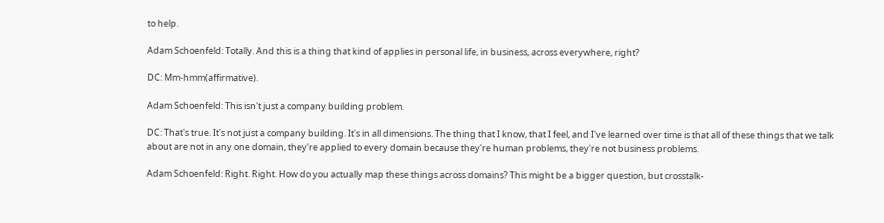to help.

Adam Schoenfeld: Totally. And this is a thing that kind of applies in personal life, in business, across everywhere, right?

DC: Mm-hmm(affirmative).

Adam Schoenfeld: This isn't just a company building problem.

DC: That's true. It's not just a company building. It's in all dimensions. The thing that I know, that I feel, and I've learned over time is that all of these things that we talk about are not in any one domain, they're applied to every domain because they're human problems, they're not business problems.

Adam Schoenfeld: Right. Right. How do you actually map these things across domains? This might be a bigger question, but crosstalk-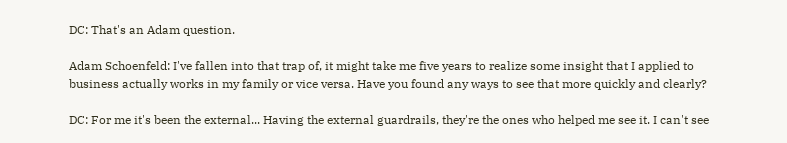DC: That's an Adam question.

Adam Schoenfeld: I've fallen into that trap of, it might take me five years to realize some insight that I applied to business actually works in my family or vice versa. Have you found any ways to see that more quickly and clearly?

DC: For me it's been the external... Having the external guardrails, they're the ones who helped me see it. I can't see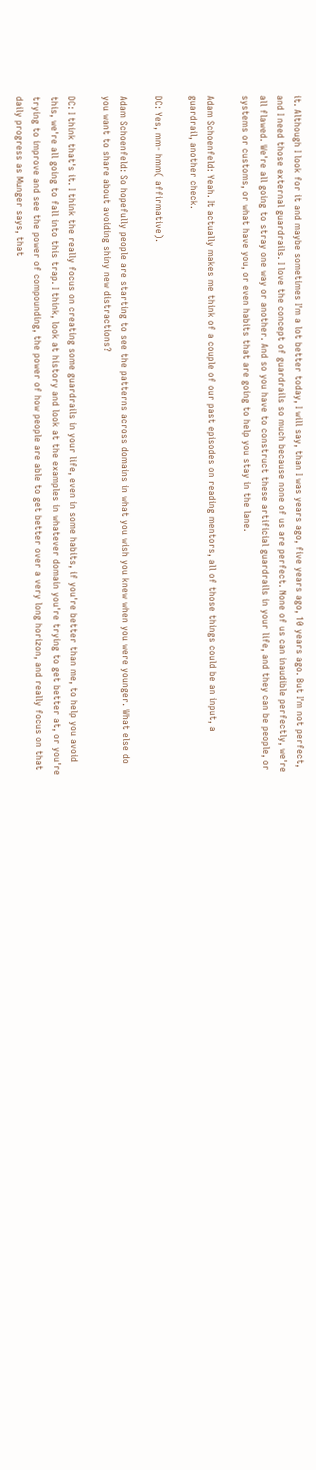it. Although I look for it and maybe sometimes I'm a lot better today, I will say, than I was years ago, five years ago, 10 years ago. But I'm not perfect, and I need those external guardrails. I love the concept of guardrails so much because none of us are perfect. None of us can inaudible perfectly, we're all flawed. We're all going to stray one way or another. And so you have to construct these artificial guardrails in your life, and they can be people, or systems or customs, or what have you, or even habits that are going to help you stay in the lane.

Adam Schoenfeld: Yeah. It actually makes me think of a couple of our past episodes on reading mentors, all of those things could be an input, a guardrail, another check.

DC: Yes, mm- hmm( affirmative).

Adam Schoenfeld: So hopefully people are starting to see the patterns across domains in what you wish you knew when you were younger. What else do you want to share about avoiding shiny new distractions?

DC: I think that's it. I think the really focus on creating some guardrails in your life, even in some habits, if you're better than me, to help you avoid this, we're all going to fall into this trap. I think, look at history and look at the examples in whatever domain you're trying to get better at, or you're trying to improve and see the power of compounding, the power of how people are able to get better over a very long horizon, and really focus on that daily progress as Munger says, that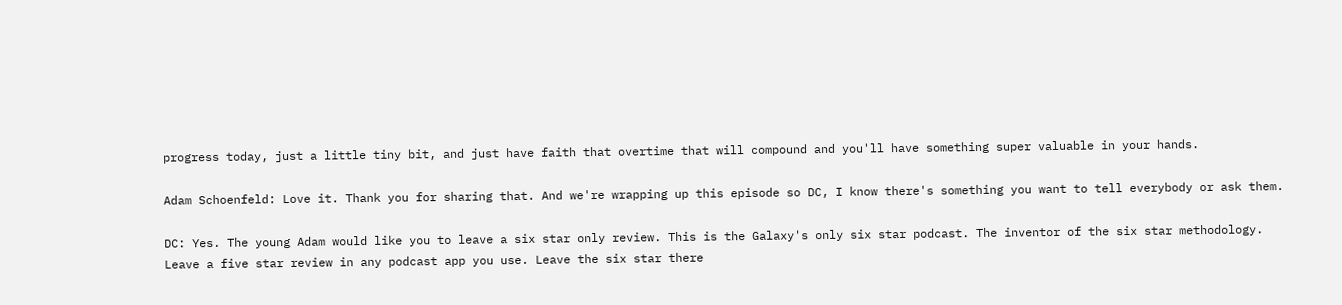progress today, just a little tiny bit, and just have faith that overtime that will compound and you'll have something super valuable in your hands.

Adam Schoenfeld: Love it. Thank you for sharing that. And we're wrapping up this episode so DC, I know there's something you want to tell everybody or ask them.

DC: Yes. The young Adam would like you to leave a six star only review. This is the Galaxy's only six star podcast. The inventor of the six star methodology. Leave a five star review in any podcast app you use. Leave the six star there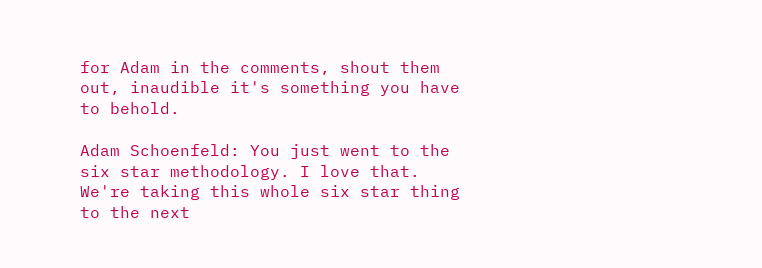for Adam in the comments, shout them out, inaudible it's something you have to behold.

Adam Schoenfeld: You just went to the six star methodology. I love that. We're taking this whole six star thing to the next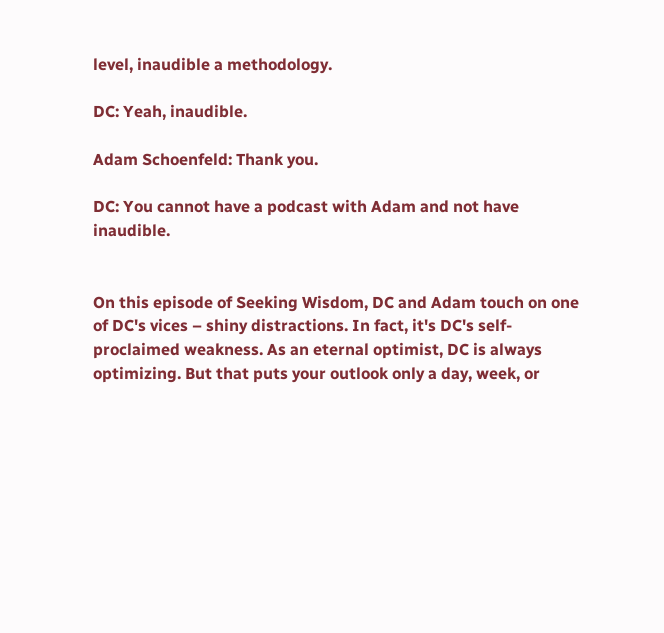level, inaudible a methodology.

DC: Yeah, inaudible.

Adam Schoenfeld: Thank you.

DC: You cannot have a podcast with Adam and not have inaudible.


On this episode of Seeking Wisdom, DC and Adam touch on one of DC's vices – shiny distractions. In fact, it's DC's self-proclaimed weakness. As an eternal optimist, DC is always optimizing. But that puts your outlook only a day, week, or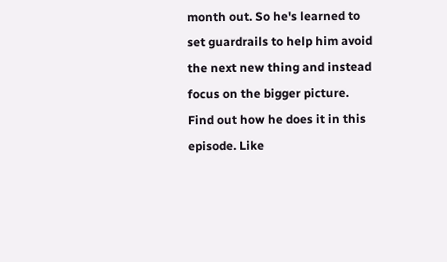month out. So he's learned to set guardrails to help him avoid the next new thing and instead focus on the bigger picture. Find out how he does it in this episode. Like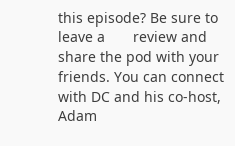this episode? Be sure to leave a       review and share the pod with your friends. You can connect with DC and his co-host, Adam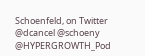Schoenfeld, on Twitter @dcancel @schoeny @HYPERGROWTH_Pod